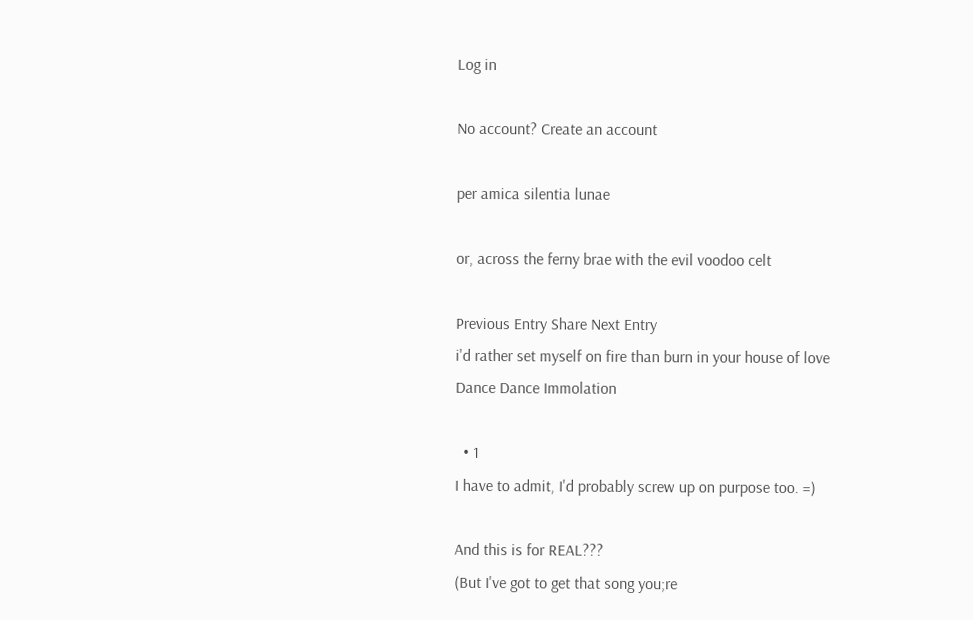Log in

No account? Create an account

per amica silentia lunae

or, across the ferny brae with the evil voodoo celt

Previous Entry Share Next Entry
i'd rather set myself on fire than burn in your house of love
Dance Dance Immolation

  • 1
I have to admit, I'd probably screw up on purpose too. =)

And this is for REAL???
(But I've got to get that song you;re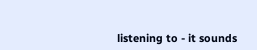listening to - it sounds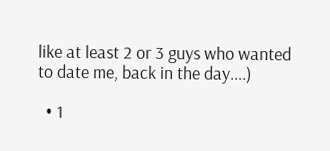like at least 2 or 3 guys who wanted to date me, back in the day....)

  • 1